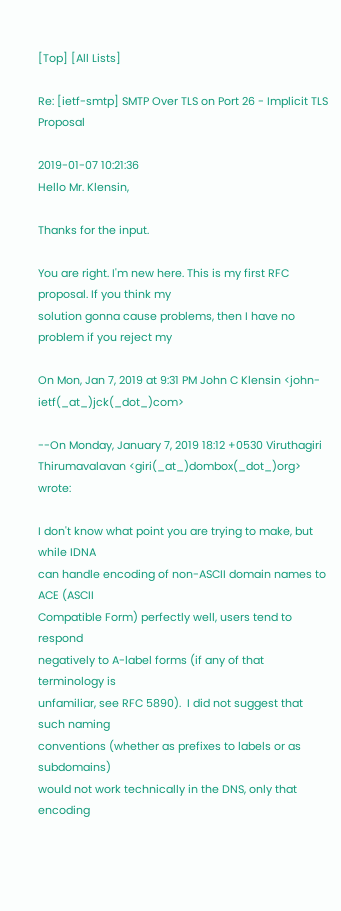[Top] [All Lists]

Re: [ietf-smtp] SMTP Over TLS on Port 26 - Implicit TLS Proposal

2019-01-07 10:21:36
Hello Mr. Klensin,

Thanks for the input.

You are right. I'm new here. This is my first RFC proposal. If you think my
solution gonna cause problems, then I have no problem if you reject my

On Mon, Jan 7, 2019 at 9:31 PM John C Klensin <john-ietf(_at_)jck(_dot_)com>

--On Monday, January 7, 2019 18:12 +0530 Viruthagiri
Thirumavalavan <giri(_at_)dombox(_dot_)org> wrote:

I don't know what point you are trying to make, but while IDNA
can handle encoding of non-ASCII domain names to ACE (ASCII
Compatible Form) perfectly well, users tend to respond
negatively to A-label forms (if any of that terminology is
unfamiliar, see RFC 5890).  I did not suggest that such naming
conventions (whether as prefixes to labels or as subdomains)
would not work technically in the DNS, only that encoding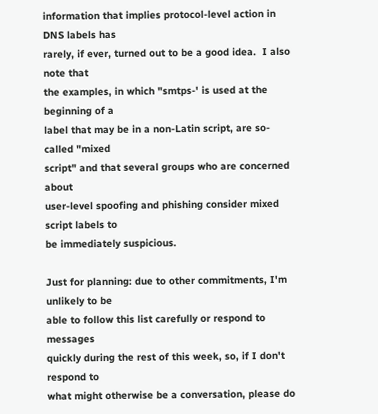information that implies protocol-level action in DNS labels has
rarely, if ever, turned out to be a good idea.  I also note that
the examples, in which "smtps-' is used at the beginning of a
label that may be in a non-Latin script, are so-called "mixed
script" and that several groups who are concerned about
user-level spoofing and phishing consider mixed script labels to
be immediately suspicious.

Just for planning: due to other commitments, I'm unlikely to be
able to follow this list carefully or respond to messages
quickly during the rest of this week, so, if I don't respond to
what might otherwise be a conversation, please do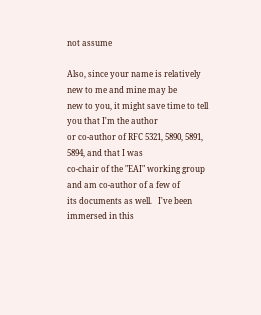not assume

Also, since your name is relatively new to me and mine may be
new to you, it might save time to tell you that I'm the author
or co-author of RFC 5321, 5890, 5891, 5894, and that I was
co-chair of the "EAI" working group and am co-author of a few of
its documents as well.   I've been immersed in this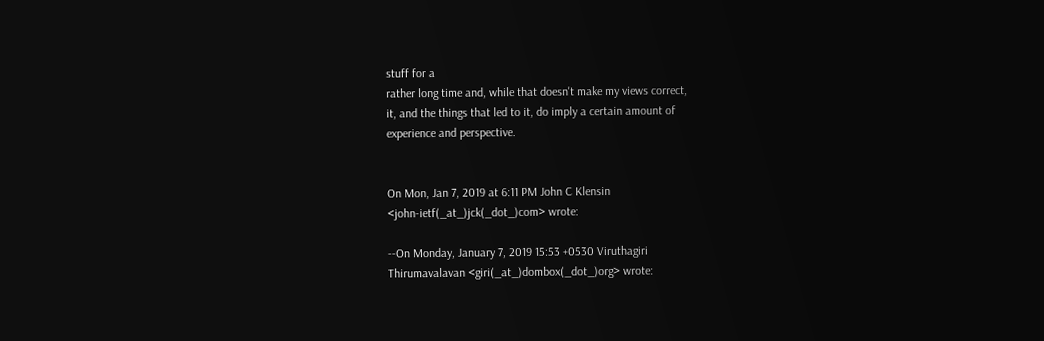stuff for a
rather long time and, while that doesn't make my views correct,
it, and the things that led to it, do imply a certain amount of
experience and perspective.


On Mon, Jan 7, 2019 at 6:11 PM John C Klensin
<john-ietf(_at_)jck(_dot_)com> wrote:

--On Monday, January 7, 2019 15:53 +0530 Viruthagiri
Thirumavalavan <giri(_at_)dombox(_dot_)org> wrote: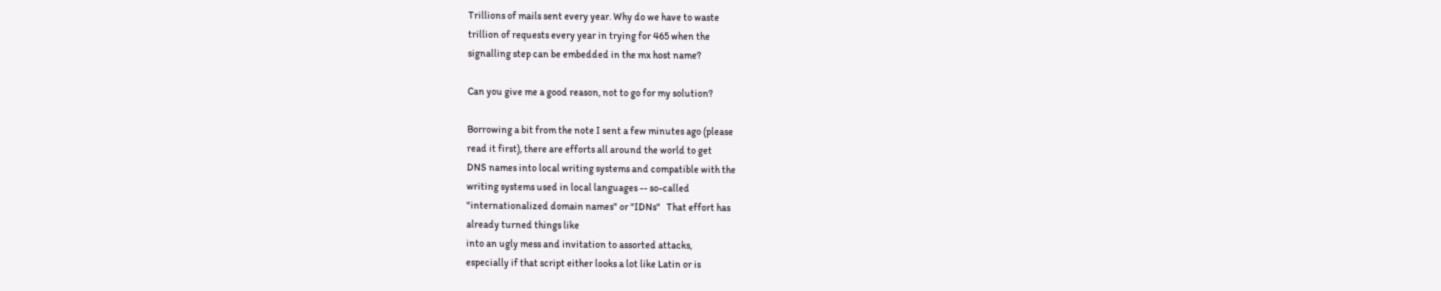Trillions of mails sent every year. Why do we have to waste
trillion of requests every year in trying for 465 when the
signalling step can be embedded in the mx host name?

Can you give me a good reason, not to go for my solution?

Borrowing a bit from the note I sent a few minutes ago (please
read it first), there are efforts all around the world to get
DNS names into local writing systems and compatible with the
writing systems used in local languages -- so-called
"internationalized domain names" or "IDNs"   That effort has
already turned things like
into an ugly mess and invitation to assorted attacks,
especially if that script either looks a lot like Latin or is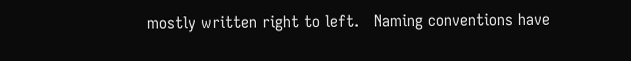mostly written right to left.   Naming conventions have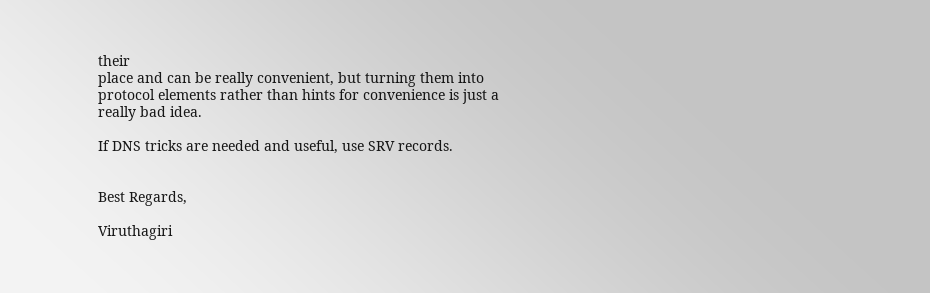their
place and can be really convenient, but turning them into
protocol elements rather than hints for convenience is just a
really bad idea.

If DNS tricks are needed and useful, use SRV records.


Best Regards,

Viruthagiri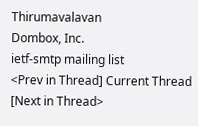Thirumavalavan
Dombox, Inc.
ietf-smtp mailing list
<Prev in Thread] Current Thread [Next in Thread>